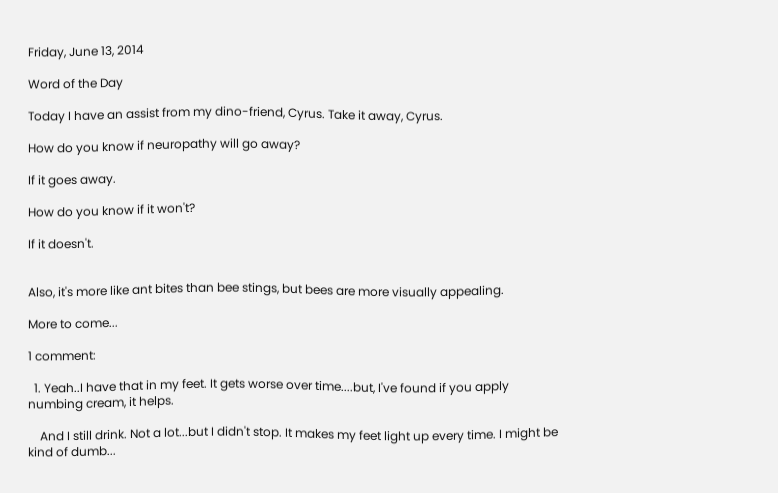Friday, June 13, 2014

Word of the Day

Today I have an assist from my dino-friend, Cyrus. Take it away, Cyrus.

How do you know if neuropathy will go away?

If it goes away.

How do you know if it won't?

If it doesn't.


Also, it's more like ant bites than bee stings, but bees are more visually appealing.

More to come...

1 comment:

  1. Yeah..I have that in my feet. It gets worse over time....but, I've found if you apply numbing cream, it helps.

    And I still drink. Not a lot...but I didn't stop. It makes my feet light up every time. I might be kind of dumb...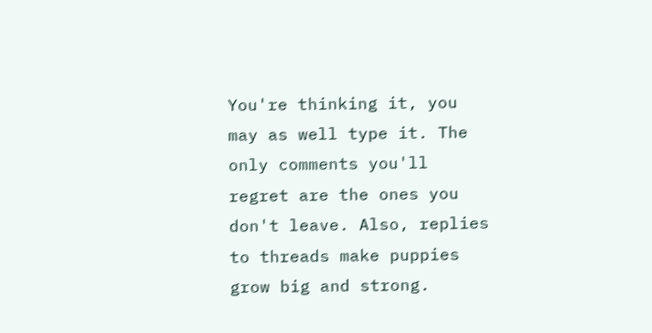You're thinking it, you may as well type it. The only comments you'll regret are the ones you don't leave. Also, replies to threads make puppies grow big and strong.